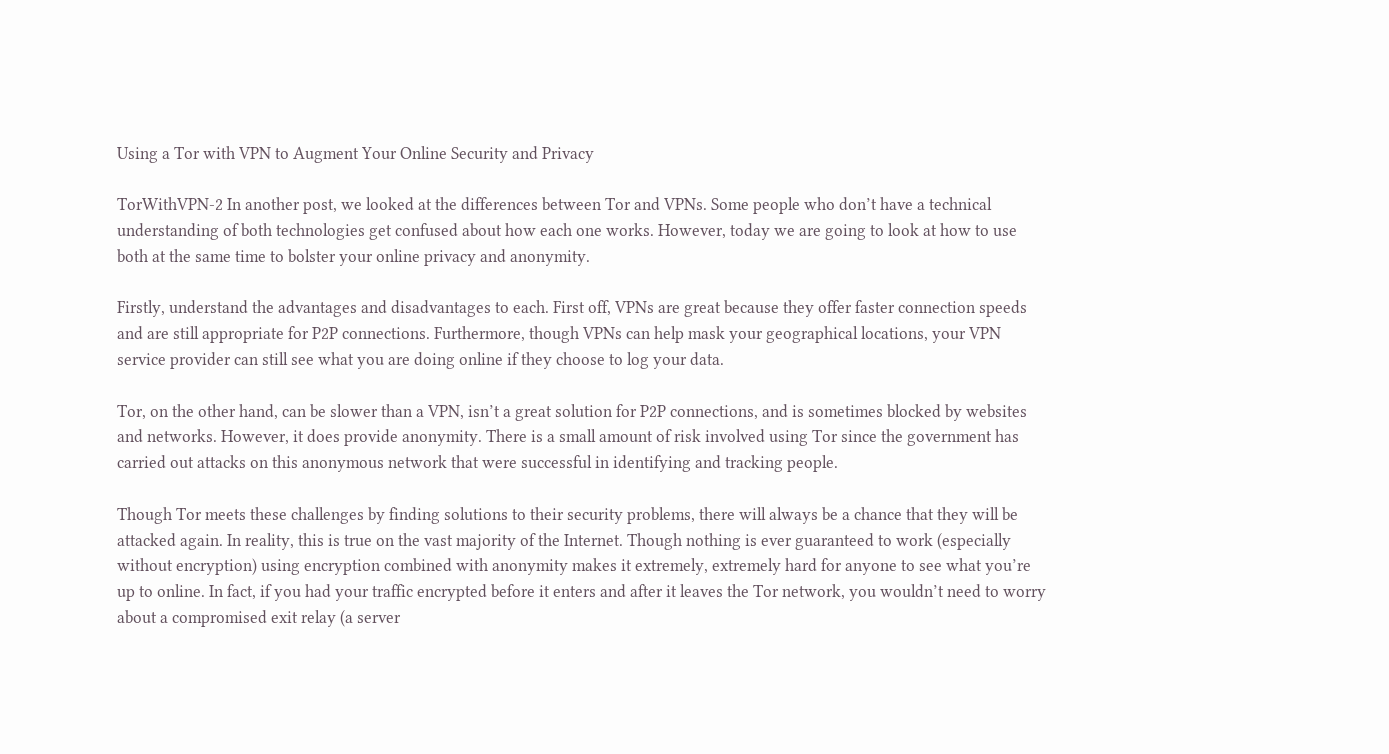Using a Tor with VPN to Augment Your Online Security and Privacy

TorWithVPN-2 In another post, we looked at the differences between Tor and VPNs. Some people who don’t have a technical understanding of both technologies get confused about how each one works. However, today we are going to look at how to use both at the same time to bolster your online privacy and anonymity.

Firstly, understand the advantages and disadvantages to each. First off, VPNs are great because they offer faster connection speeds and are still appropriate for P2P connections. Furthermore, though VPNs can help mask your geographical locations, your VPN service provider can still see what you are doing online if they choose to log your data.

Tor, on the other hand, can be slower than a VPN, isn’t a great solution for P2P connections, and is sometimes blocked by websites and networks. However, it does provide anonymity. There is a small amount of risk involved using Tor since the government has carried out attacks on this anonymous network that were successful in identifying and tracking people.

Though Tor meets these challenges by finding solutions to their security problems, there will always be a chance that they will be attacked again. In reality, this is true on the vast majority of the Internet. Though nothing is ever guaranteed to work (especially without encryption) using encryption combined with anonymity makes it extremely, extremely hard for anyone to see what you’re up to online. In fact, if you had your traffic encrypted before it enters and after it leaves the Tor network, you wouldn’t need to worry about a compromised exit relay (a server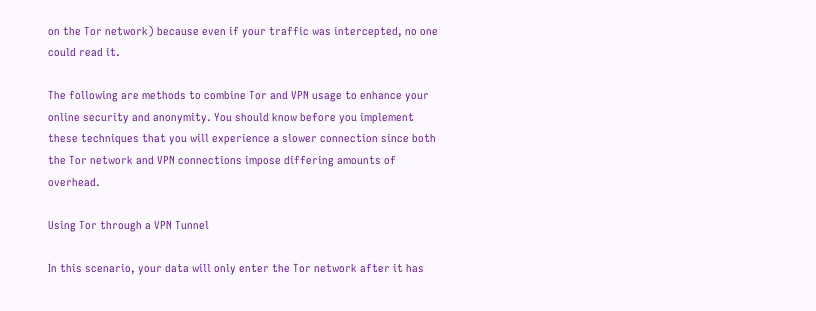on the Tor network) because even if your traffic was intercepted, no one could read it.

The following are methods to combine Tor and VPN usage to enhance your online security and anonymity. You should know before you implement these techniques that you will experience a slower connection since both the Tor network and VPN connections impose differing amounts of overhead.

Using Tor through a VPN Tunnel

In this scenario, your data will only enter the Tor network after it has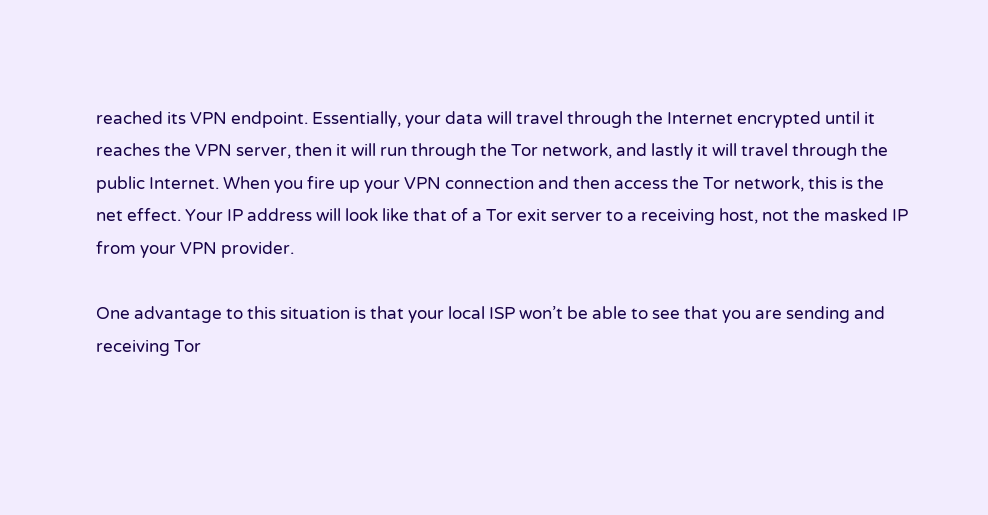reached its VPN endpoint. Essentially, your data will travel through the Internet encrypted until it reaches the VPN server, then it will run through the Tor network, and lastly it will travel through the public Internet. When you fire up your VPN connection and then access the Tor network, this is the net effect. Your IP address will look like that of a Tor exit server to a receiving host, not the masked IP from your VPN provider.

One advantage to this situation is that your local ISP won’t be able to see that you are sending and receiving Tor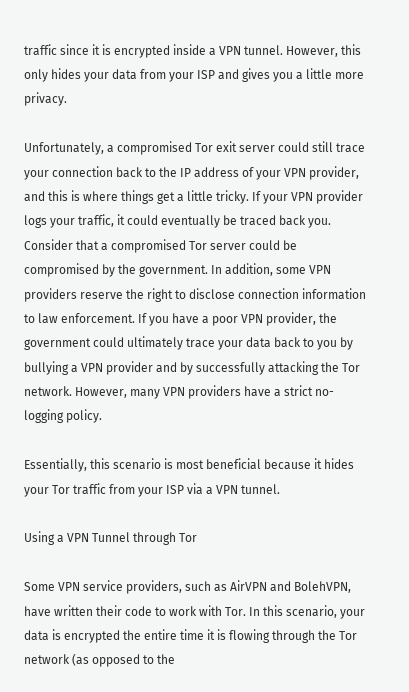traffic since it is encrypted inside a VPN tunnel. However, this only hides your data from your ISP and gives you a little more privacy.

Unfortunately, a compromised Tor exit server could still trace your connection back to the IP address of your VPN provider, and this is where things get a little tricky. If your VPN provider logs your traffic, it could eventually be traced back you. Consider that a compromised Tor server could be compromised by the government. In addition, some VPN providers reserve the right to disclose connection information to law enforcement. If you have a poor VPN provider, the government could ultimately trace your data back to you by bullying a VPN provider and by successfully attacking the Tor network. However, many VPN providers have a strict no-logging policy.

Essentially, this scenario is most beneficial because it hides your Tor traffic from your ISP via a VPN tunnel.

Using a VPN Tunnel through Tor

Some VPN service providers, such as AirVPN and BolehVPN, have written their code to work with Tor. In this scenario, your data is encrypted the entire time it is flowing through the Tor network (as opposed to the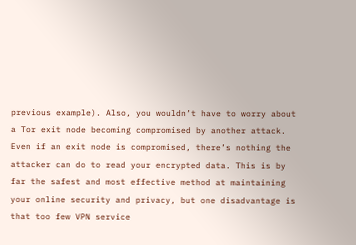previous example). Also, you wouldn’t have to worry about a Tor exit node becoming compromised by another attack. Even if an exit node is compromised, there’s nothing the attacker can do to read your encrypted data. This is by far the safest and most effective method at maintaining your online security and privacy, but one disadvantage is that too few VPN service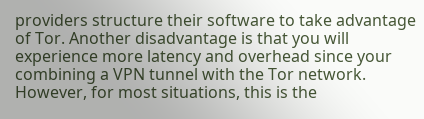providers structure their software to take advantage of Tor. Another disadvantage is that you will experience more latency and overhead since your combining a VPN tunnel with the Tor network. However, for most situations, this is the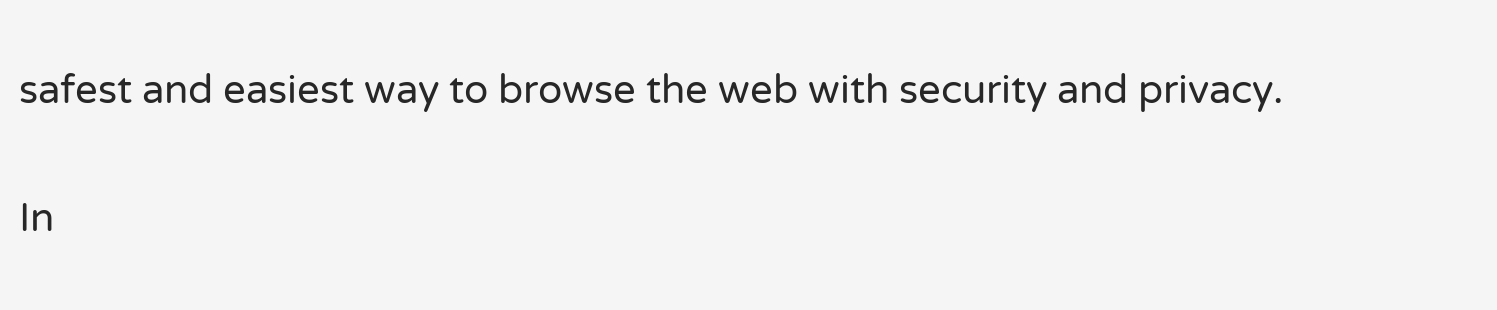safest and easiest way to browse the web with security and privacy.

In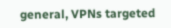general, VPNs targeted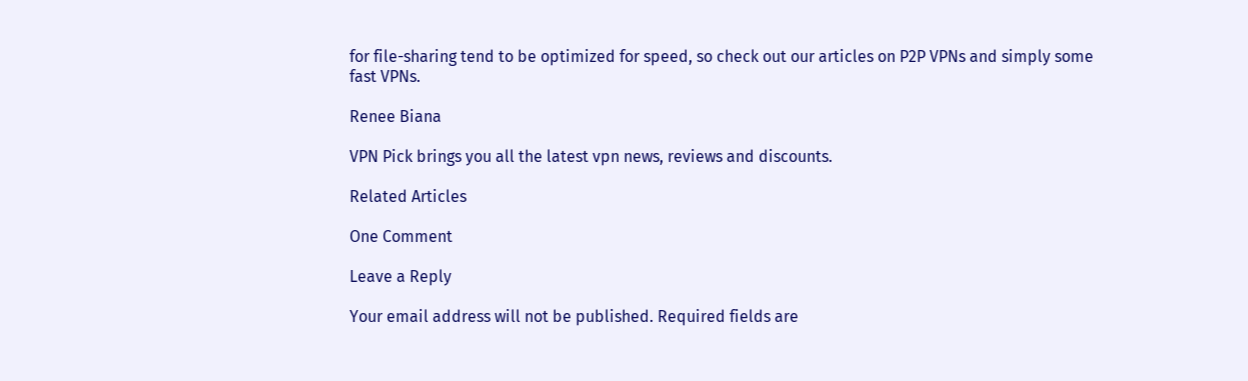for file-sharing tend to be optimized for speed, so check out our articles on P2P VPNs and simply some fast VPNs.

Renee Biana

VPN Pick brings you all the latest vpn news, reviews and discounts.

Related Articles

One Comment

Leave a Reply

Your email address will not be published. Required fields are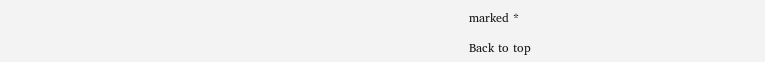marked *

Back to top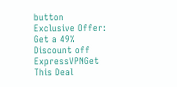button
Exclusive Offer: Get a 49% Discount off ExpressVPNGet This Deal